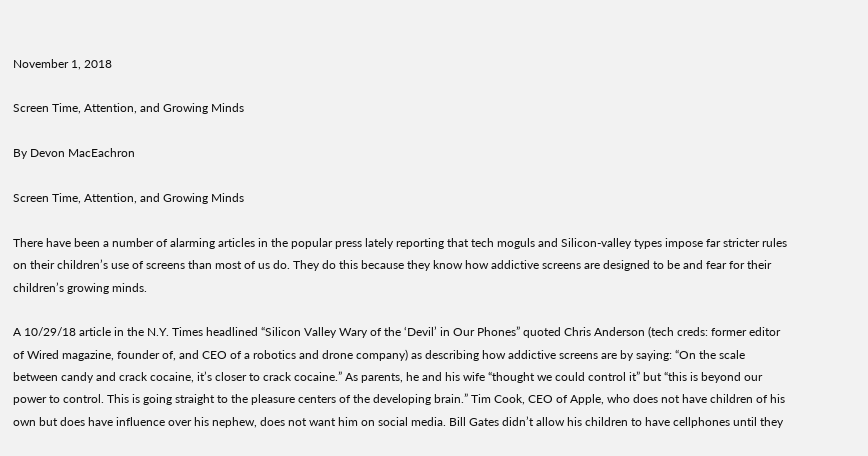November 1, 2018

Screen Time, Attention, and Growing Minds

By Devon MacEachron

Screen Time, Attention, and Growing Minds

There have been a number of alarming articles in the popular press lately reporting that tech moguls and Silicon-valley types impose far stricter rules on their children’s use of screens than most of us do. They do this because they know how addictive screens are designed to be and fear for their children’s growing minds.

A 10/29/18 article in the N.Y. Times headlined “Silicon Valley Wary of the ‘Devil’ in Our Phones” quoted Chris Anderson (tech creds: former editor of Wired magazine, founder of, and CEO of a robotics and drone company) as describing how addictive screens are by saying: “On the scale between candy and crack cocaine, it’s closer to crack cocaine.” As parents, he and his wife “thought we could control it” but “this is beyond our power to control. This is going straight to the pleasure centers of the developing brain.” Tim Cook, CEO of Apple, who does not have children of his own but does have influence over his nephew, does not want him on social media. Bill Gates didn’t allow his children to have cellphones until they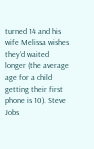turned 14 and his wife Melissa wishes they’d waited longer (the average age for a child getting their first phone is 10). Steve Jobs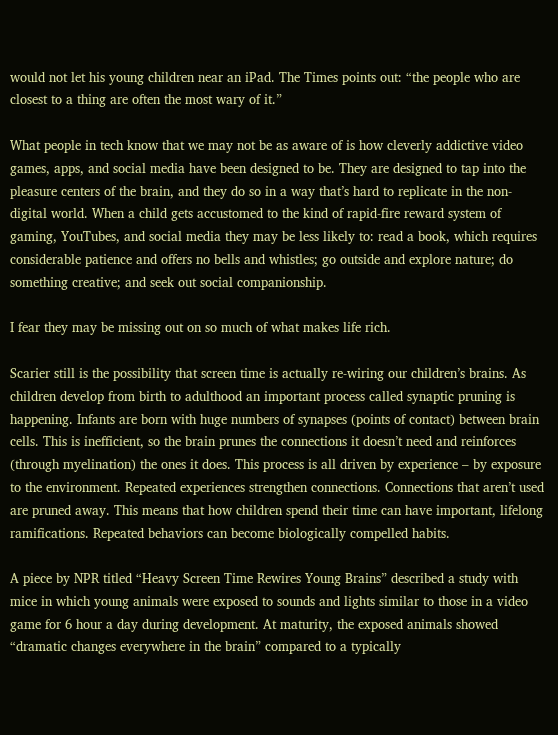would not let his young children near an iPad. The Times points out: “the people who are closest to a thing are often the most wary of it.”

What people in tech know that we may not be as aware of is how cleverly addictive video games, apps, and social media have been designed to be. They are designed to tap into the pleasure centers of the brain, and they do so in a way that’s hard to replicate in the non-digital world. When a child gets accustomed to the kind of rapid-fire reward system of gaming, YouTubes, and social media they may be less likely to: read a book, which requires considerable patience and offers no bells and whistles; go outside and explore nature; do something creative; and seek out social companionship.

I fear they may be missing out on so much of what makes life rich.

Scarier still is the possibility that screen time is actually re-wiring our children’s brains. As children develop from birth to adulthood an important process called synaptic pruning is happening. Infants are born with huge numbers of synapses (points of contact) between brain cells. This is inefficient, so the brain prunes the connections it doesn’t need and reinforces (through myelination) the ones it does. This process is all driven by experience – by exposure to the environment. Repeated experiences strengthen connections. Connections that aren’t used are pruned away. This means that how children spend their time can have important, lifelong ramifications. Repeated behaviors can become biologically compelled habits.

A piece by NPR titled “Heavy Screen Time Rewires Young Brains” described a study with mice in which young animals were exposed to sounds and lights similar to those in a video game for 6 hour a day during development. At maturity, the exposed animals showed “dramatic changes everywhere in the brain” compared to a typically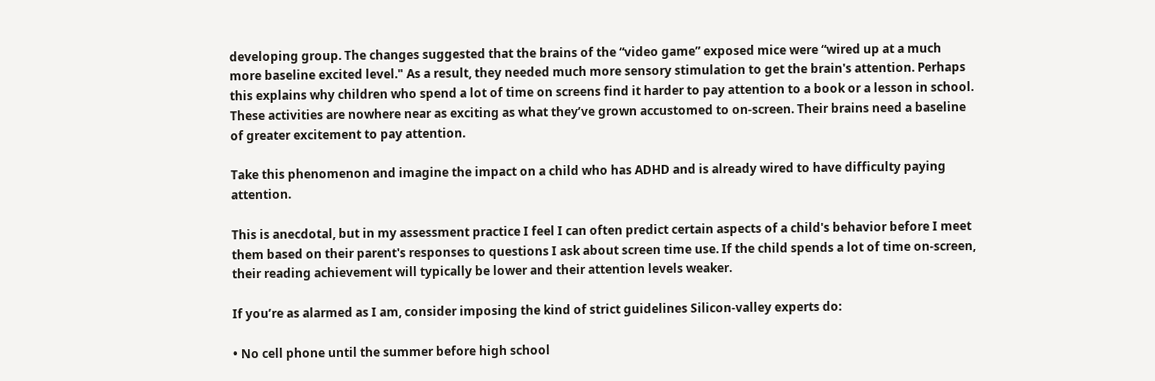developing group. The changes suggested that the brains of the “video game” exposed mice were “wired up at a much more baseline excited level." As a result, they needed much more sensory stimulation to get the brain's attention. Perhaps this explains why children who spend a lot of time on screens find it harder to pay attention to a book or a lesson in school. These activities are nowhere near as exciting as what they’ve grown accustomed to on-screen. Their brains need a baseline of greater excitement to pay attention.

Take this phenomenon and imagine the impact on a child who has ADHD and is already wired to have difficulty paying attention.

This is anecdotal, but in my assessment practice I feel I can often predict certain aspects of a child's behavior before I meet them based on their parent's responses to questions I ask about screen time use. If the child spends a lot of time on-screen, their reading achievement will typically be lower and their attention levels weaker.

If you’re as alarmed as I am, consider imposing the kind of strict guidelines Silicon-valley experts do:

• No cell phone until the summer before high school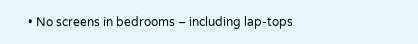• No screens in bedrooms – including lap-tops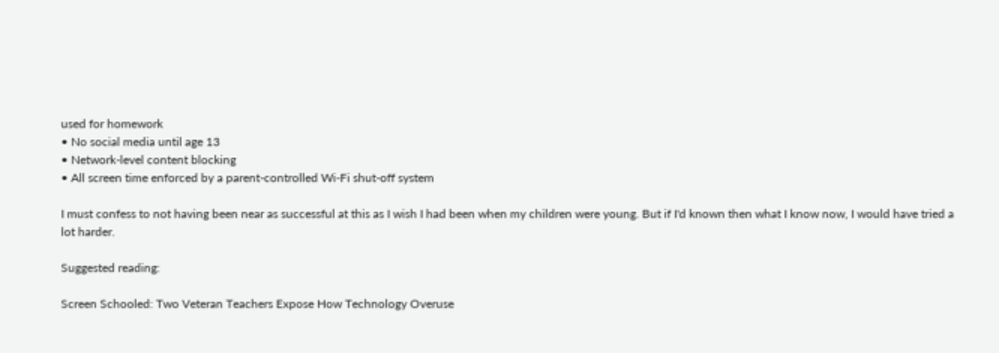used for homework
• No social media until age 13
• Network-level content blocking
• All screen time enforced by a parent-controlled Wi-Fi shut-off system

I must confess to not having been near as successful at this as I wish I had been when my children were young. But if I'd known then what I know now, I would have tried a lot harder.

Suggested reading:

Screen Schooled: Two Veteran Teachers Expose How Technology Overuse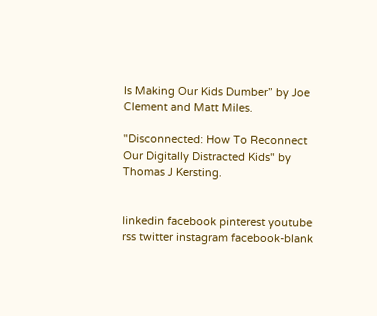Is Making Our Kids Dumber” by Joe Clement and Matt Miles.

"Disconnected: How To Reconnect Our Digitally Distracted Kids" by Thomas J Kersting.


linkedin facebook pinterest youtube rss twitter instagram facebook-blank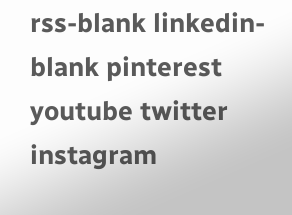rss-blank linkedin-blank pinterest youtube twitter instagram